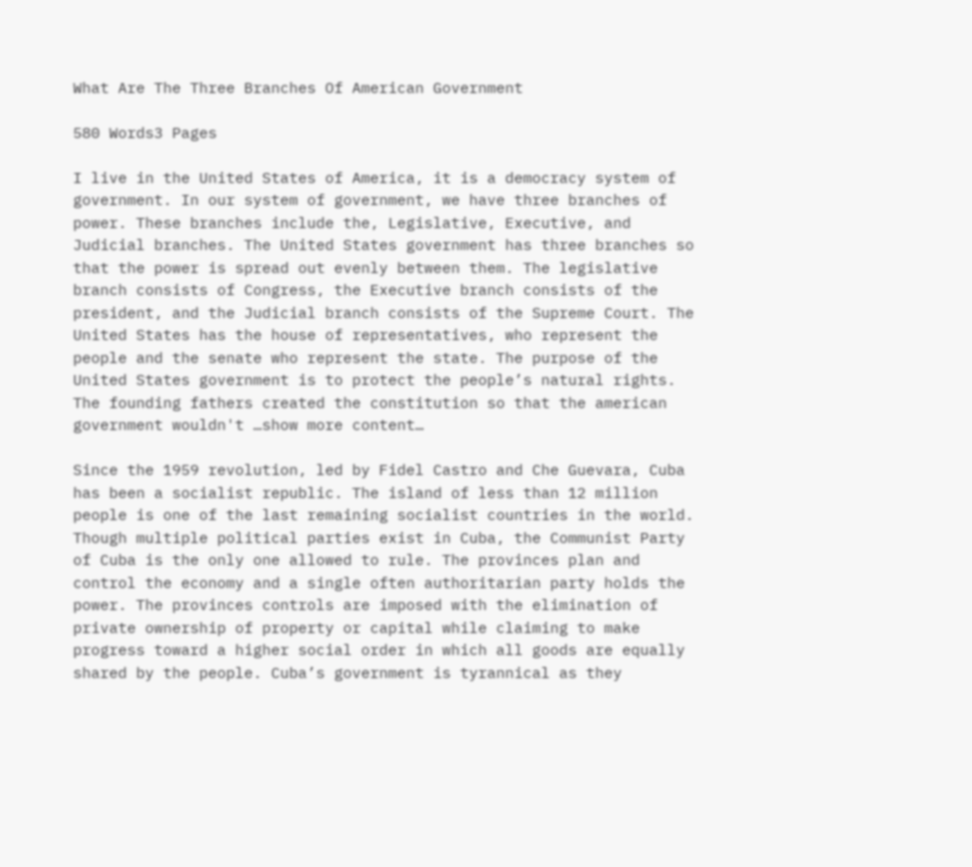What Are The Three Branches Of American Government

580 Words3 Pages

I live in the United States of America, it is a democracy system of government. In our system of government, we have three branches of power. These branches include the, Legislative, Executive, and Judicial branches. The United States government has three branches so that the power is spread out evenly between them. The legislative branch consists of Congress, the Executive branch consists of the president, and the Judicial branch consists of the Supreme Court. The United States has the house of representatives, who represent the people and the senate who represent the state. The purpose of the United States government is to protect the people’s natural rights. The founding fathers created the constitution so that the american government wouldn't …show more content…

Since the 1959 revolution, led by Fidel Castro and Che Guevara, Cuba has been a socialist republic. The island of less than 12 million people is one of the last remaining socialist countries in the world. Though multiple political parties exist in Cuba, the Communist Party of Cuba is the only one allowed to rule. The provinces plan and control the economy and a single often authoritarian party holds the power. The provinces controls are imposed with the elimination of private ownership of property or capital while claiming to make progress toward a higher social order in which all goods are equally shared by the people. Cuba’s government is tyrannical as they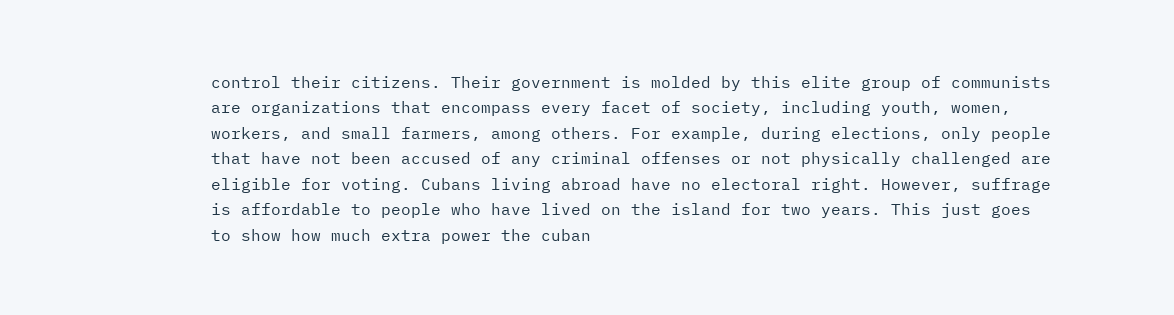control their citizens. Their government is molded by this elite group of communists are organizations that encompass every facet of society, including youth, women, workers, and small farmers, among others. For example, during elections, only people that have not been accused of any criminal offenses or not physically challenged are eligible for voting. Cubans living abroad have no electoral right. However, suffrage is affordable to people who have lived on the island for two years. This just goes to show how much extra power the cuban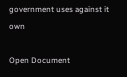government uses against it own

Open Document